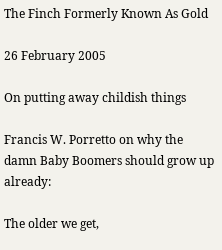The Finch Formerly Known As Gold

26 February 2005

On putting away childish things

Francis W. Porretto on why the damn Baby Boomers should grow up already:

The older we get,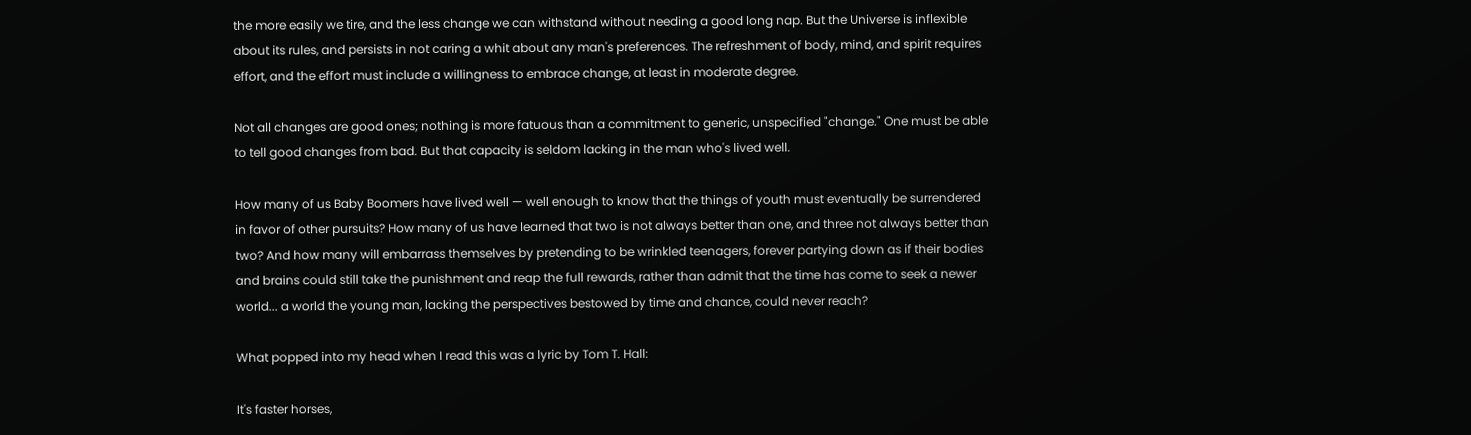the more easily we tire, and the less change we can withstand without needing a good long nap. But the Universe is inflexible about its rules, and persists in not caring a whit about any man's preferences. The refreshment of body, mind, and spirit requires effort, and the effort must include a willingness to embrace change, at least in moderate degree.

Not all changes are good ones; nothing is more fatuous than a commitment to generic, unspecified "change." One must be able to tell good changes from bad. But that capacity is seldom lacking in the man who's lived well.

How many of us Baby Boomers have lived well — well enough to know that the things of youth must eventually be surrendered in favor of other pursuits? How many of us have learned that two is not always better than one, and three not always better than two? And how many will embarrass themselves by pretending to be wrinkled teenagers, forever partying down as if their bodies and brains could still take the punishment and reap the full rewards, rather than admit that the time has come to seek a newer world... a world the young man, lacking the perspectives bestowed by time and chance, could never reach?

What popped into my head when I read this was a lyric by Tom T. Hall:

It's faster horses,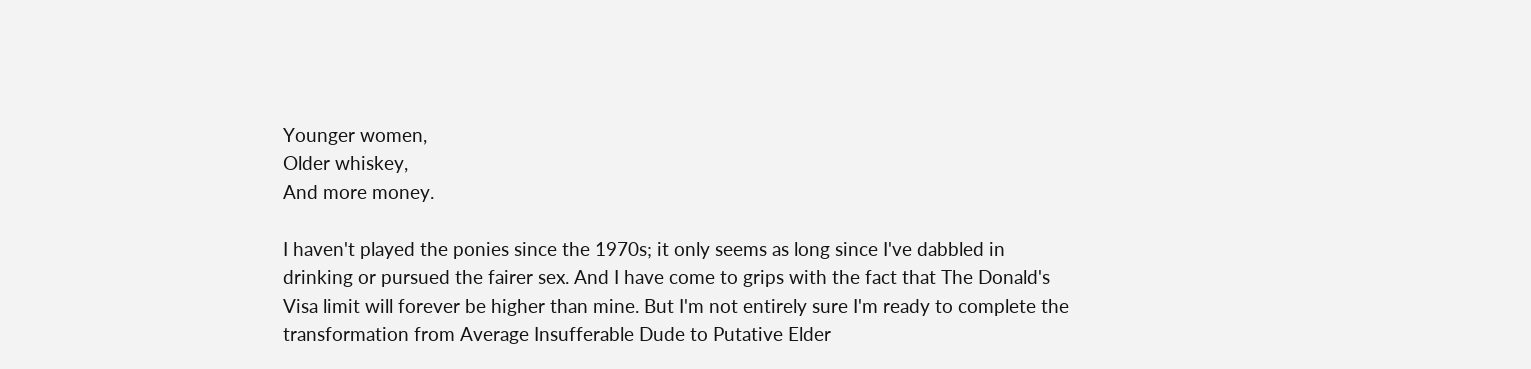Younger women,
Older whiskey,
And more money.

I haven't played the ponies since the 1970s; it only seems as long since I've dabbled in drinking or pursued the fairer sex. And I have come to grips with the fact that The Donald's Visa limit will forever be higher than mine. But I'm not entirely sure I'm ready to complete the transformation from Average Insufferable Dude to Putative Elder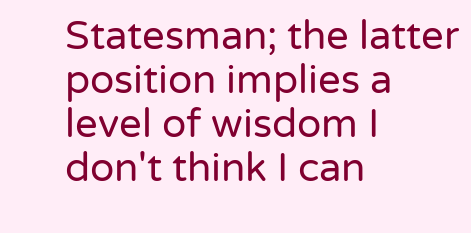Statesman; the latter position implies a level of wisdom I don't think I can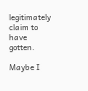legitimately claim to have gotten.

Maybe I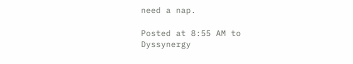need a nap.

Posted at 8:55 AM to Dyssynergy